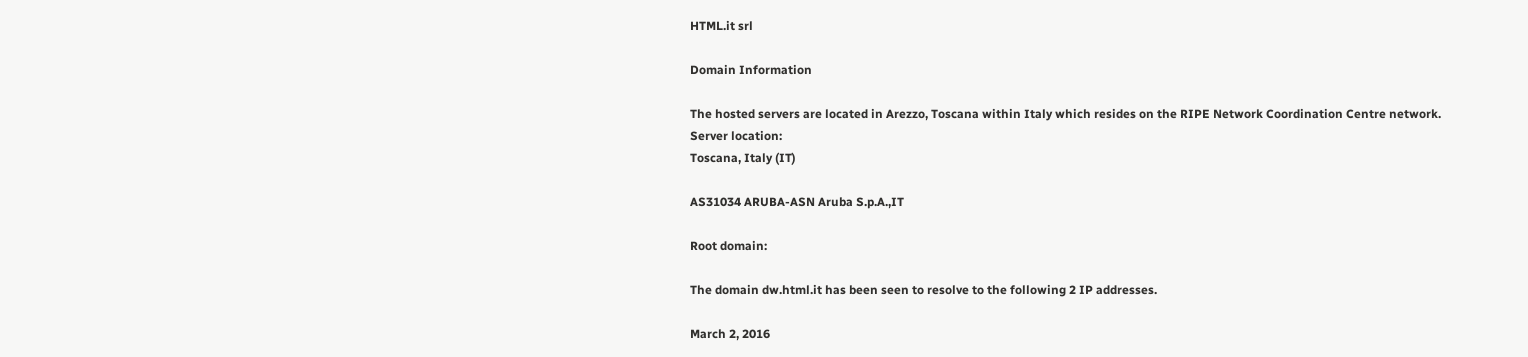HTML.it srl

Domain Information

The hosted servers are located in Arezzo, Toscana within Italy which resides on the RIPE Network Coordination Centre network.
Server location:
Toscana, Italy (IT)

AS31034 ARUBA-ASN Aruba S.p.A.,IT

Root domain:

The domain dw.html.it has been seen to resolve to the following 2 IP addresses.

March 2, 2016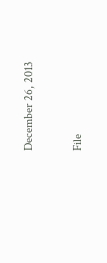December 26, 2013

File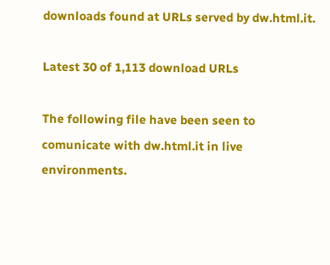downloads found at URLs served by dw.html.it.

Latest 30 of 1,113 download URLs

The following file have been seen to comunicate with dw.html.it in live environments.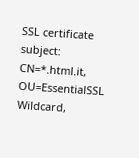SSL certificate subject:
CN=*.html.it, OU=EssentialSSL Wildcard,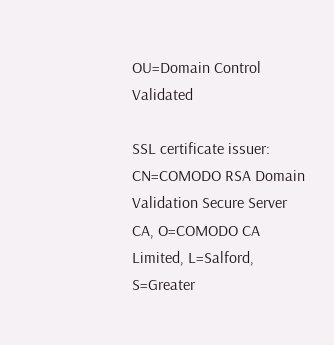OU=Domain Control Validated

SSL certificate issuer:
CN=COMODO RSA Domain Validation Secure Server CA, O=COMODO CA Limited, L=Salford, S=Greater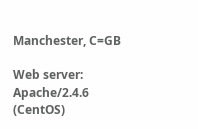Manchester, C=GB

Web server:
Apache/2.4.6 (CentOS)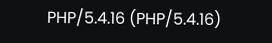PHP/5.4.16 (PHP/5.4.16)